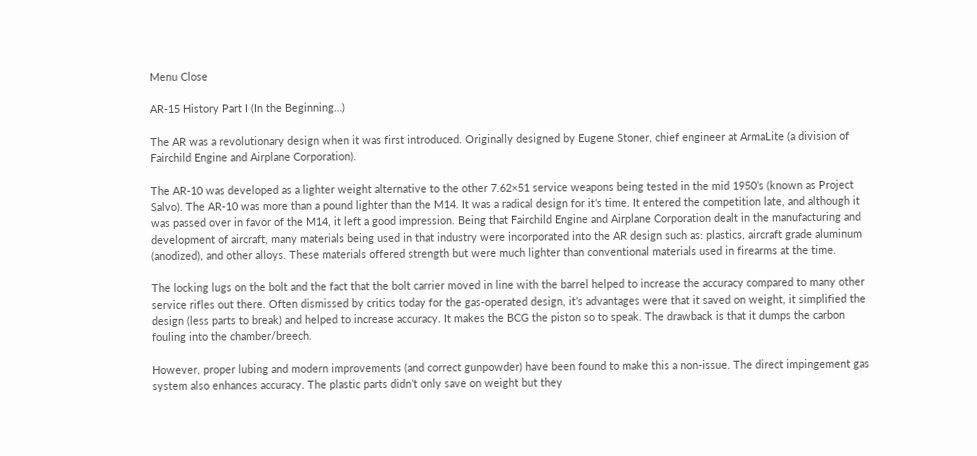Menu Close

AR-15 History Part I (In the Beginning…)

The AR was a revolutionary design when it was first introduced. Originally designed by Eugene Stoner, chief engineer at ArmaLite (a division of Fairchild Engine and Airplane Corporation).

The AR-10 was developed as a lighter weight alternative to the other 7.62×51 service weapons being tested in the mid 1950’s (known as Project Salvo). The AR-10 was more than a pound lighter than the M14. It was a radical design for it’s time. It entered the competition late, and although it was passed over in favor of the M14, it left a good impression. Being that Fairchild Engine and Airplane Corporation dealt in the manufacturing and development of aircraft, many materials being used in that industry were incorporated into the AR design such as: plastics, aircraft grade aluminum (anodized), and other alloys. These materials offered strength but were much lighter than conventional materials used in firearms at the time.

The locking lugs on the bolt and the fact that the bolt carrier moved in line with the barrel helped to increase the accuracy compared to many other service rifles out there. Often dismissed by critics today for the gas-operated design, it’s advantages were that it saved on weight, it simplified the design (less parts to break) and helped to increase accuracy. It makes the BCG the piston so to speak. The drawback is that it dumps the carbon fouling into the chamber/breech.

However, proper lubing and modern improvements (and correct gunpowder) have been found to make this a non-issue. The direct impingement gas system also enhances accuracy. The plastic parts didn’t only save on weight but they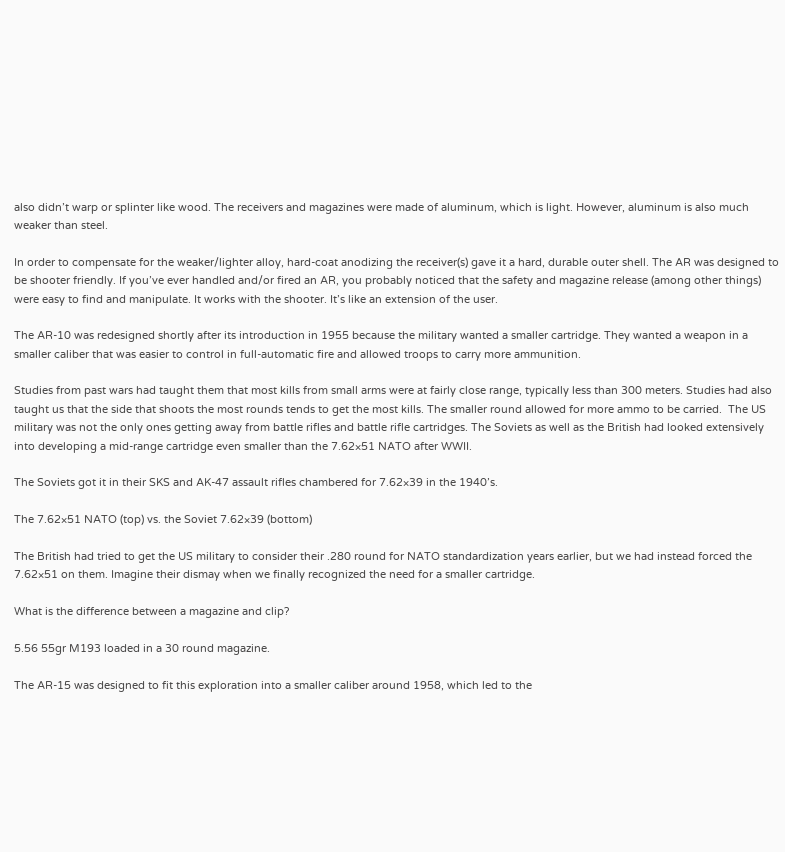also didn’t warp or splinter like wood. The receivers and magazines were made of aluminum, which is light. However, aluminum is also much weaker than steel.

In order to compensate for the weaker/lighter alloy, hard-coat anodizing the receiver(s) gave it a hard, durable outer shell. The AR was designed to be shooter friendly. If you’ve ever handled and/or fired an AR, you probably noticed that the safety and magazine release (among other things) were easy to find and manipulate. It works with the shooter. It’s like an extension of the user.

The AR-10 was redesigned shortly after its introduction in 1955 because the military wanted a smaller cartridge. They wanted a weapon in a smaller caliber that was easier to control in full-automatic fire and allowed troops to carry more ammunition.

Studies from past wars had taught them that most kills from small arms were at fairly close range, typically less than 300 meters. Studies had also taught us that the side that shoots the most rounds tends to get the most kills. The smaller round allowed for more ammo to be carried.  The US military was not the only ones getting away from battle rifles and battle rifle cartridges. The Soviets as well as the British had looked extensively into developing a mid-range cartridge even smaller than the 7.62×51 NATO after WWII.

The Soviets got it in their SKS and AK-47 assault rifles chambered for 7.62×39 in the 1940’s.

The 7.62×51 NATO (top) vs. the Soviet 7.62×39 (bottom)

The British had tried to get the US military to consider their .280 round for NATO standardization years earlier, but we had instead forced the 7.62×51 on them. Imagine their dismay when we finally recognized the need for a smaller cartridge.

What is the difference between a magazine and clip?

5.56 55gr M193 loaded in a 30 round magazine.

The AR-15 was designed to fit this exploration into a smaller caliber around 1958, which led to the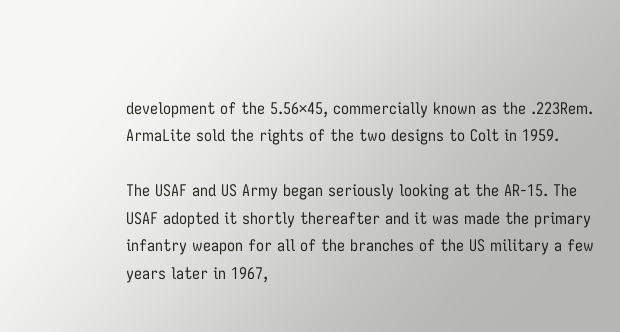development of the 5.56×45, commercially known as the .223Rem. ArmaLite sold the rights of the two designs to Colt in 1959.

The USAF and US Army began seriously looking at the AR-15. The USAF adopted it shortly thereafter and it was made the primary infantry weapon for all of the branches of the US military a few years later in 1967,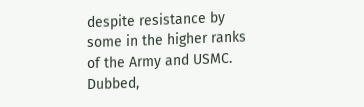despite resistance by some in the higher ranks of the Army and USMC. Dubbed,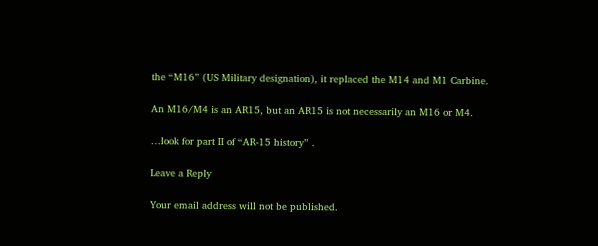the “M16” (US Military designation), it replaced the M14 and M1 Carbine.

An M16/M4 is an AR15, but an AR15 is not necessarily an M16 or M4.

…look for part II of “AR-15 history” .

Leave a Reply

Your email address will not be published.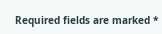Required fields are marked *